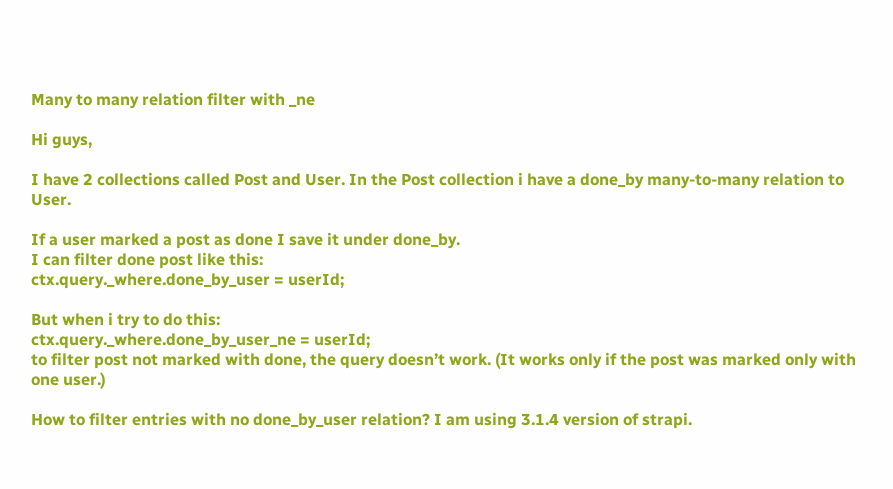Many to many relation filter with _ne

Hi guys,

I have 2 collections called Post and User. In the Post collection i have a done_by many-to-many relation to User.

If a user marked a post as done I save it under done_by.
I can filter done post like this:
ctx.query._where.done_by_user = userId;

But when i try to do this:
ctx.query._where.done_by_user_ne = userId;
to filter post not marked with done, the query doesn’t work. (It works only if the post was marked only with one user.)

How to filter entries with no done_by_user relation? I am using 3.1.4 version of strapi.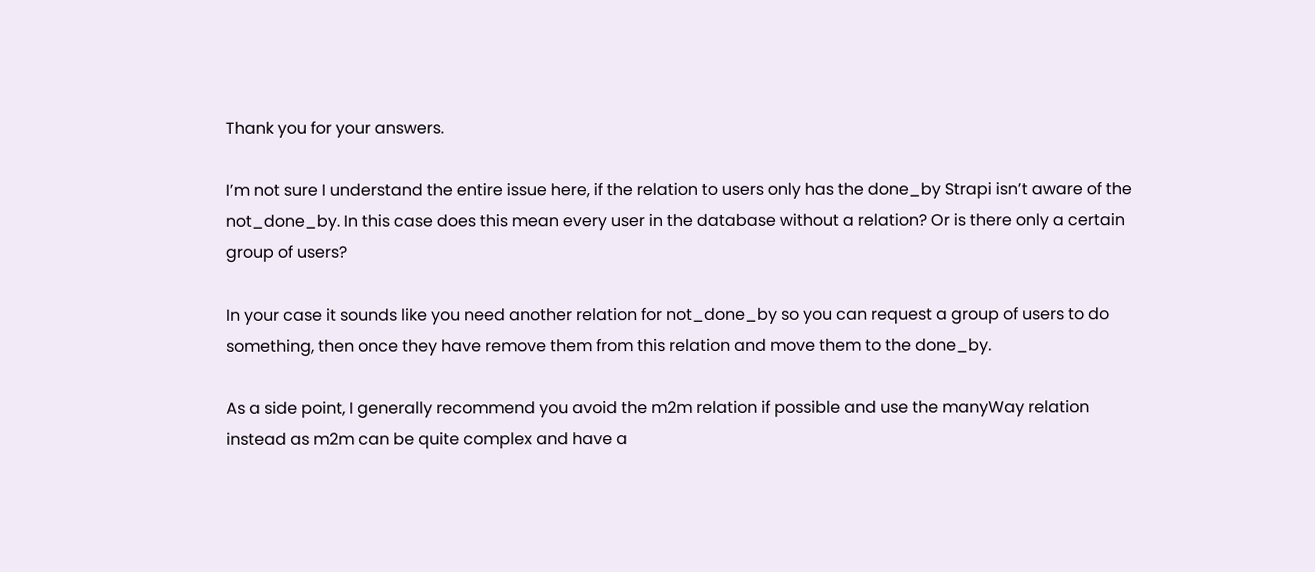Thank you for your answers.

I’m not sure I understand the entire issue here, if the relation to users only has the done_by Strapi isn’t aware of the not_done_by. In this case does this mean every user in the database without a relation? Or is there only a certain group of users?

In your case it sounds like you need another relation for not_done_by so you can request a group of users to do something, then once they have remove them from this relation and move them to the done_by.

As a side point, I generally recommend you avoid the m2m relation if possible and use the manyWay relation instead as m2m can be quite complex and have a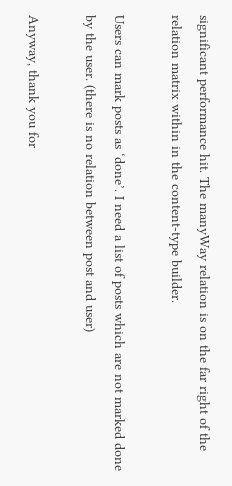significant performance hit. The manyWay relation is on the far right of the relation matrix within in the content-type builder.

Users can mark posts as ‘done’. I need a list of posts which are not marked done by the user. (there is no relation between post and user)

Anyway, thank you for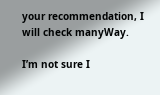your recommendation, I will check manyWay.

I’m not sure I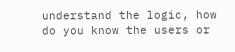understand the logic, how do you know the users or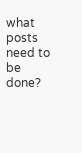what posts need to be done?